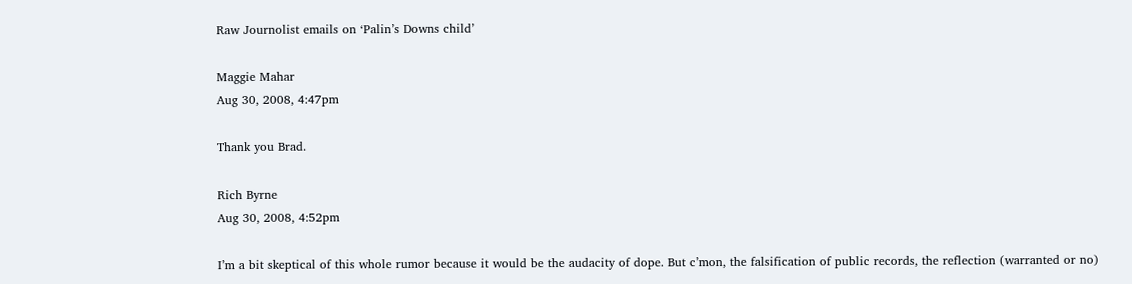Raw Journolist emails on ‘Palin’s Downs child’

Maggie Mahar
Aug 30, 2008, 4:47pm

Thank you Brad.

Rich Byrne
Aug 30, 2008, 4:52pm

I’m a bit skeptical of this whole rumor because it would be the audacity of dope. But c’mon, the falsification of public records, the reflection (warranted or no)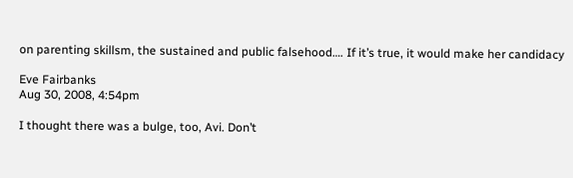on parenting skillsm, the sustained and public falsehood…. If it’s true, it would make her candidacy

Eve Fairbanks
Aug 30, 2008, 4:54pm

I thought there was a bulge, too, Avi. Don’t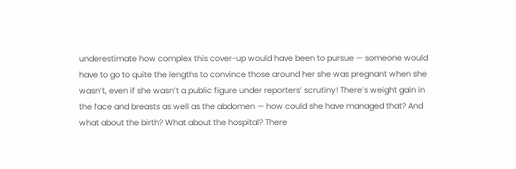underestimate how complex this cover-up would have been to pursue — someone would have to go to quite the lengths to convince those around her she was pregnant when she wasn’t, even if she wasn’t a public figure under reporters’ scrutiny! There’s weight gain in the face and breasts as well as the abdomen — how could she have managed that? And what about the birth? What about the hospital? There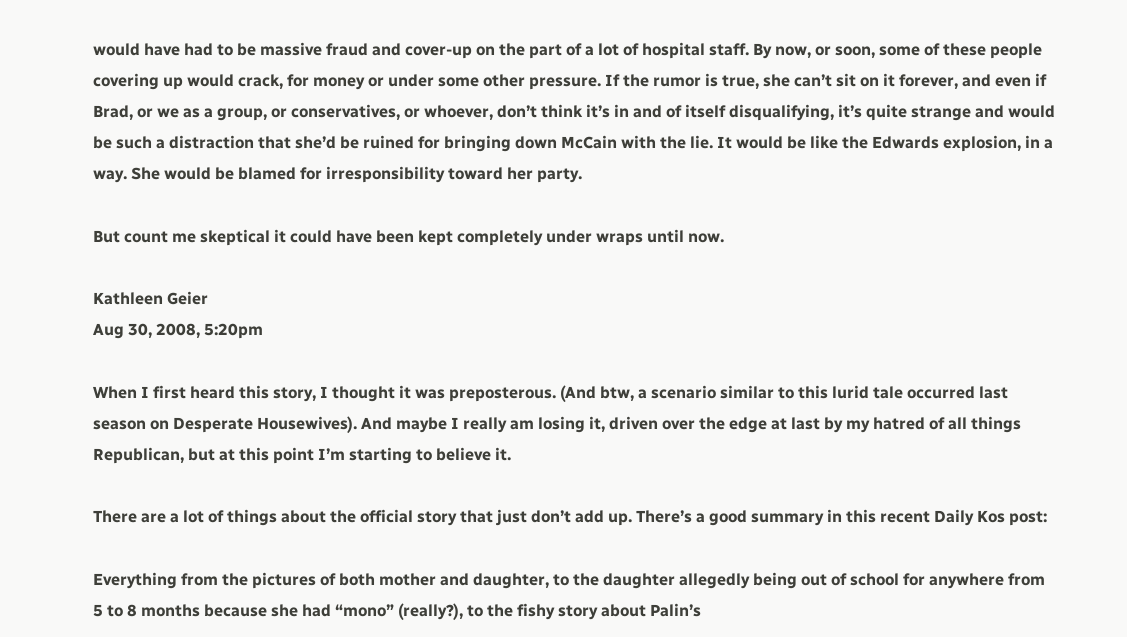would have had to be massive fraud and cover-up on the part of a lot of hospital staff. By now, or soon, some of these people covering up would crack, for money or under some other pressure. If the rumor is true, she can’t sit on it forever, and even if Brad, or we as a group, or conservatives, or whoever, don’t think it’s in and of itself disqualifying, it’s quite strange and would be such a distraction that she’d be ruined for bringing down McCain with the lie. It would be like the Edwards explosion, in a way. She would be blamed for irresponsibility toward her party.

But count me skeptical it could have been kept completely under wraps until now.

Kathleen Geier
Aug 30, 2008, 5:20pm

When I first heard this story, I thought it was preposterous. (And btw, a scenario similar to this lurid tale occurred last season on Desperate Housewives). And maybe I really am losing it, driven over the edge at last by my hatred of all things Republican, but at this point I’m starting to believe it.

There are a lot of things about the official story that just don’t add up. There’s a good summary in this recent Daily Kos post:

Everything from the pictures of both mother and daughter, to the daughter allegedly being out of school for anywhere from 5 to 8 months because she had “mono” (really?), to the fishy story about Palin’s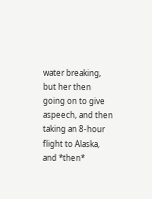water breaking, but her then going on to give aspeech, and then taking an 8-hour flight to Alaska, and *then*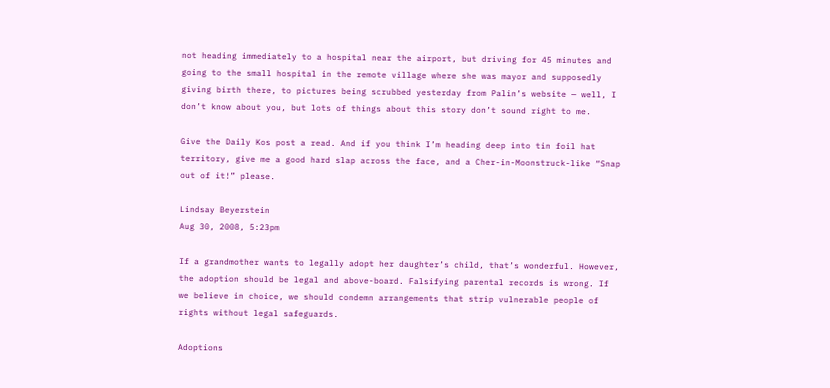not heading immediately to a hospital near the airport, but driving for 45 minutes and going to the small hospital in the remote village where she was mayor and supposedly giving birth there, to pictures being scrubbed yesterday from Palin’s website — well, I don’t know about you, but lots of things about this story don’t sound right to me.

Give the Daily Kos post a read. And if you think I’m heading deep into tin foil hat territory, give me a good hard slap across the face, and a Cher-in-Moonstruck-like “Snap out of it!” please.

Lindsay Beyerstein
Aug 30, 2008, 5:23pm

If a grandmother wants to legally adopt her daughter’s child, that’s wonderful. However, the adoption should be legal and above-board. Falsifying parental records is wrong. If we believe in choice, we should condemn arrangements that strip vulnerable people of rights without legal safeguards.

Adoptions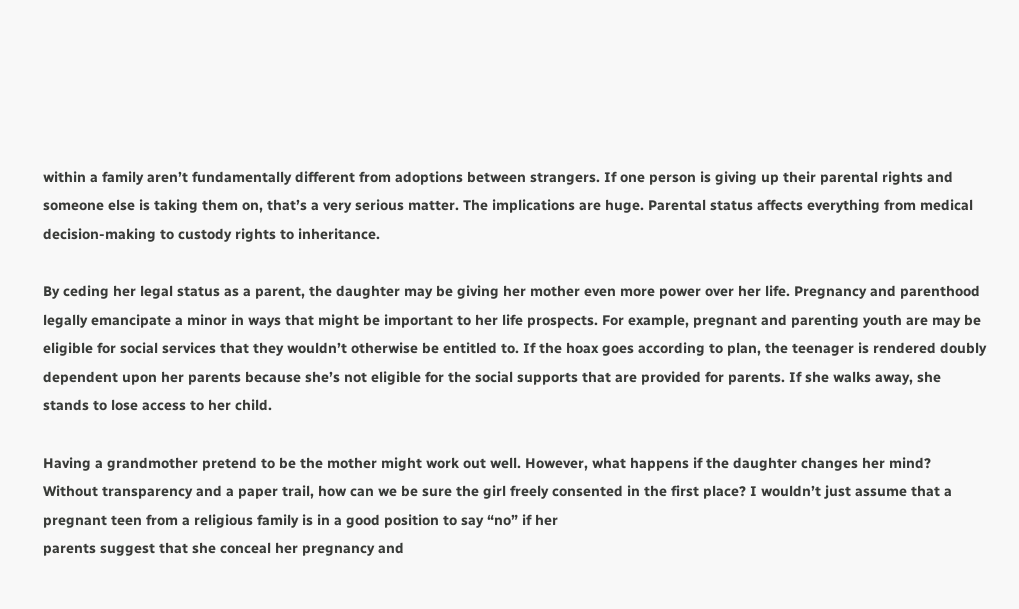within a family aren’t fundamentally different from adoptions between strangers. If one person is giving up their parental rights and someone else is taking them on, that’s a very serious matter. The implications are huge. Parental status affects everything from medical decision-making to custody rights to inheritance.

By ceding her legal status as a parent, the daughter may be giving her mother even more power over her life. Pregnancy and parenthood legally emancipate a minor in ways that might be important to her life prospects. For example, pregnant and parenting youth are may be eligible for social services that they wouldn’t otherwise be entitled to. If the hoax goes according to plan, the teenager is rendered doubly dependent upon her parents because she’s not eligible for the social supports that are provided for parents. If she walks away, she stands to lose access to her child.

Having a grandmother pretend to be the mother might work out well. However, what happens if the daughter changes her mind? Without transparency and a paper trail, how can we be sure the girl freely consented in the first place? I wouldn’t just assume that a pregnant teen from a religious family is in a good position to say “no” if her
parents suggest that she conceal her pregnancy and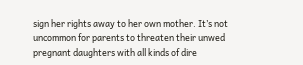sign her rights away to her own mother. It’s not uncommon for parents to threaten their unwed pregnant daughters with all kinds of dire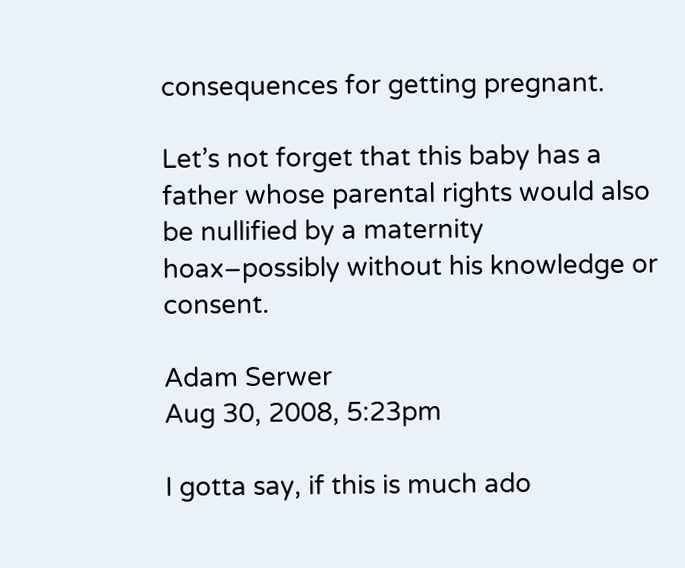consequences for getting pregnant.

Let’s not forget that this baby has a father whose parental rights would also be nullified by a maternity hoax–possibly without his knowledge or consent.

Adam Serwer
Aug 30, 2008, 5:23pm

I gotta say, if this is much ado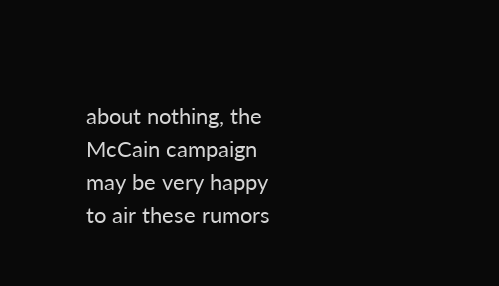about nothing, the McCain campaign may be very happy to air these rumors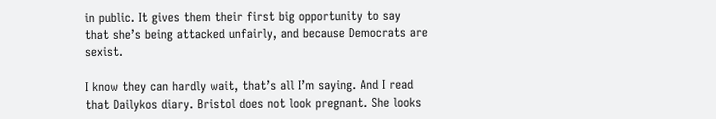in public. It gives them their first big opportunity to say that she’s being attacked unfairly, and because Democrats are sexist.

I know they can hardly wait, that’s all I’m saying. And I read that Dailykos diary. Bristol does not look pregnant. She looks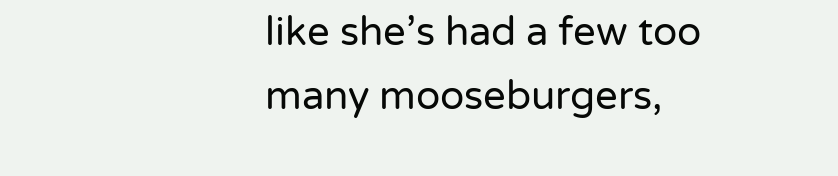like she’s had a few too many mooseburgers,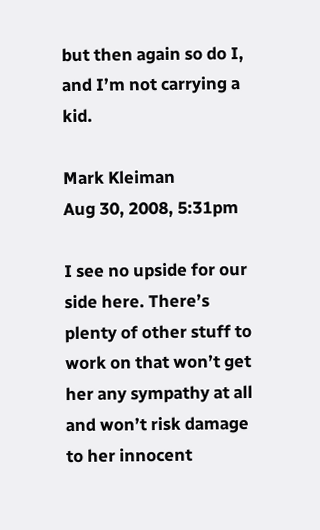but then again so do I, and I’m not carrying a kid.

Mark Kleiman
Aug 30, 2008, 5:31pm

I see no upside for our side here. There’s plenty of other stuff to work on that won’t get her any sympathy at all and won’t risk damage to her innocent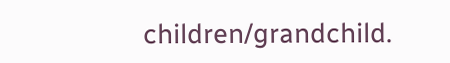children/grandchild.